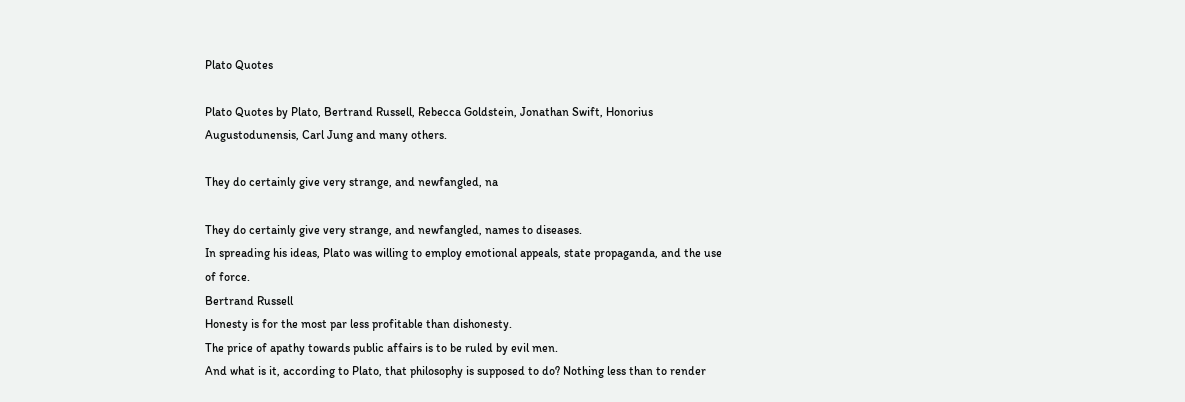Plato Quotes

Plato Quotes by Plato, Bertrand Russell, Rebecca Goldstein, Jonathan Swift, Honorius Augustodunensis, Carl Jung and many others.

They do certainly give very strange, and newfangled, na

They do certainly give very strange, and newfangled, names to diseases.
In spreading his ideas, Plato was willing to employ emotional appeals, state propaganda, and the use of force.
Bertrand Russell
Honesty is for the most par less profitable than dishonesty.
The price of apathy towards public affairs is to be ruled by evil men.
And what is it, according to Plato, that philosophy is supposed to do? Nothing less than to render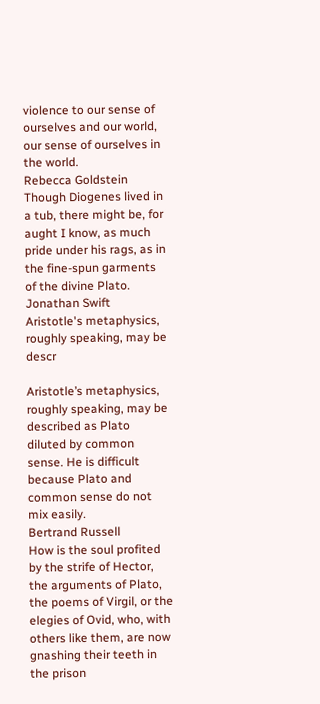violence to our sense of ourselves and our world, our sense of ourselves in the world.
Rebecca Goldstein
Though Diogenes lived in a tub, there might be, for aught I know, as much pride under his rags, as in the fine-spun garments of the divine Plato.
Jonathan Swift
Aristotle's metaphysics, roughly speaking, may be descr

Aristotle’s metaphysics, roughly speaking, may be described as Plato diluted by common sense. He is difficult because Plato and common sense do not mix easily.
Bertrand Russell
How is the soul profited by the strife of Hector, the arguments of Plato, the poems of Virgil, or the elegies of Ovid, who, with others like them, are now gnashing their teeth in the prison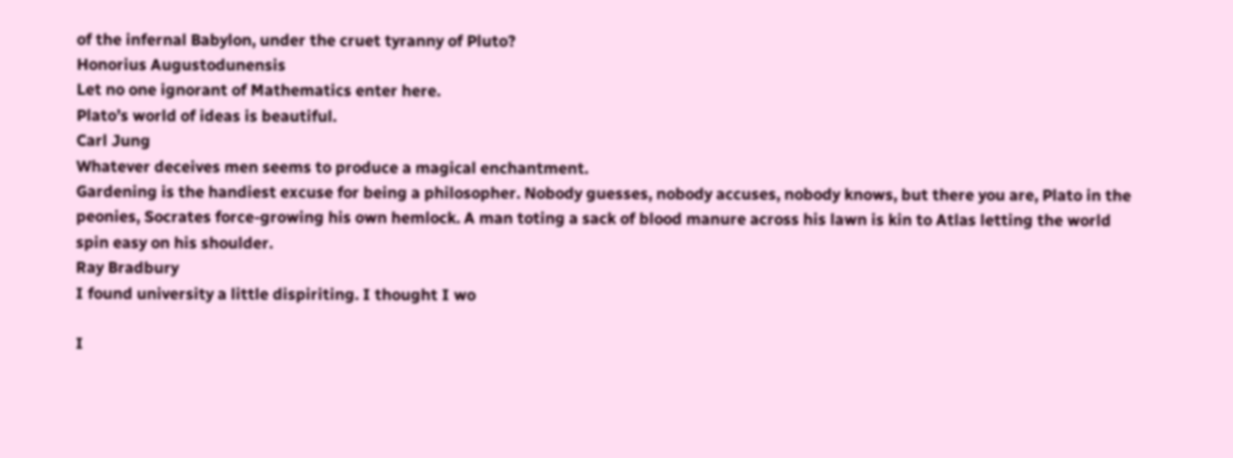of the infernal Babylon, under the cruet tyranny of Pluto?
Honorius Augustodunensis
Let no one ignorant of Mathematics enter here.
Plato’s world of ideas is beautiful.
Carl Jung
Whatever deceives men seems to produce a magical enchantment.
Gardening is the handiest excuse for being a philosopher. Nobody guesses, nobody accuses, nobody knows, but there you are, Plato in the peonies, Socrates force-growing his own hemlock. A man toting a sack of blood manure across his lawn is kin to Atlas letting the world spin easy on his shoulder.
Ray Bradbury
I found university a little dispiriting. I thought I wo

I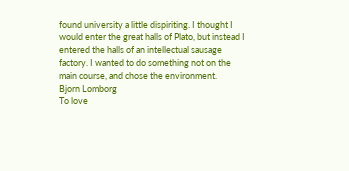found university a little dispiriting. I thought I would enter the great halls of Plato, but instead I entered the halls of an intellectual sausage factory. I wanted to do something not on the main course, and chose the environment.
Bjorn Lomborg
To love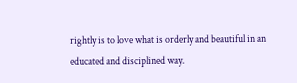rightly is to love what is orderly and beautiful in an educated and disciplined way.